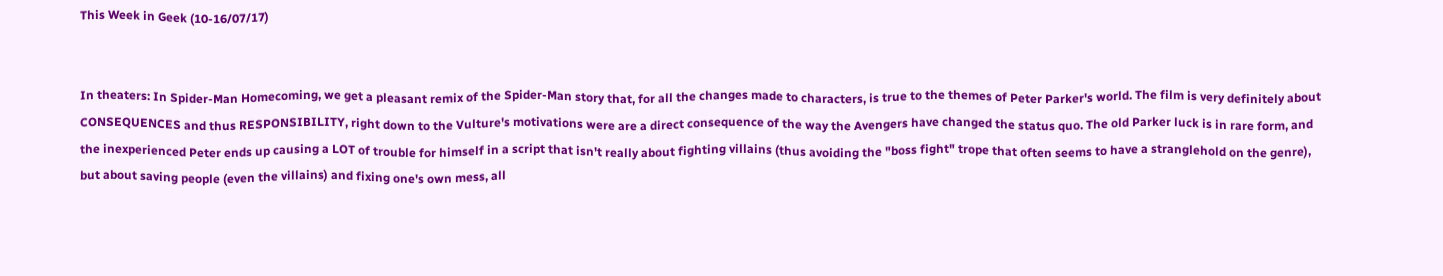This Week in Geek (10-16/07/17)


In theaters: In Spider-Man Homecoming, we get a pleasant remix of the Spider-Man story that, for all the changes made to characters, is true to the themes of Peter Parker's world. The film is very definitely about CONSEQUENCES and thus RESPONSIBILITY, right down to the Vulture's motivations were are a direct consequence of the way the Avengers have changed the status quo. The old Parker luck is in rare form, and the inexperienced Peter ends up causing a LOT of trouble for himself in a script that isn't really about fighting villains (thus avoiding the "boss fight" trope that often seems to have a stranglehold on the genre), but about saving people (even the villains) and fixing one's own mess, all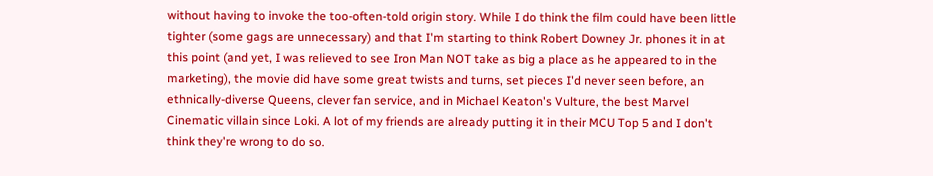without having to invoke the too-often-told origin story. While I do think the film could have been little tighter (some gags are unnecessary) and that I'm starting to think Robert Downey Jr. phones it in at this point (and yet, I was relieved to see Iron Man NOT take as big a place as he appeared to in the marketing), the movie did have some great twists and turns, set pieces I'd never seen before, an ethnically-diverse Queens, clever fan service, and in Michael Keaton's Vulture, the best Marvel Cinematic villain since Loki. A lot of my friends are already putting it in their MCU Top 5 and I don't think they're wrong to do so.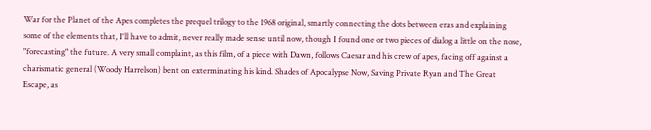War for the Planet of the Apes completes the prequel trilogy to the 1968 original, smartly connecting the dots between eras and explaining some of the elements that, I'll have to admit, never really made sense until now, though I found one or two pieces of dialog a little on the nose, "forecasting" the future. A very small complaint, as this film, of a piece with Dawn, follows Caesar and his crew of apes, facing off against a charismatic general (Woody Harrelson) bent on exterminating his kind. Shades of Apocalypse Now, Saving Private Ryan and The Great Escape, as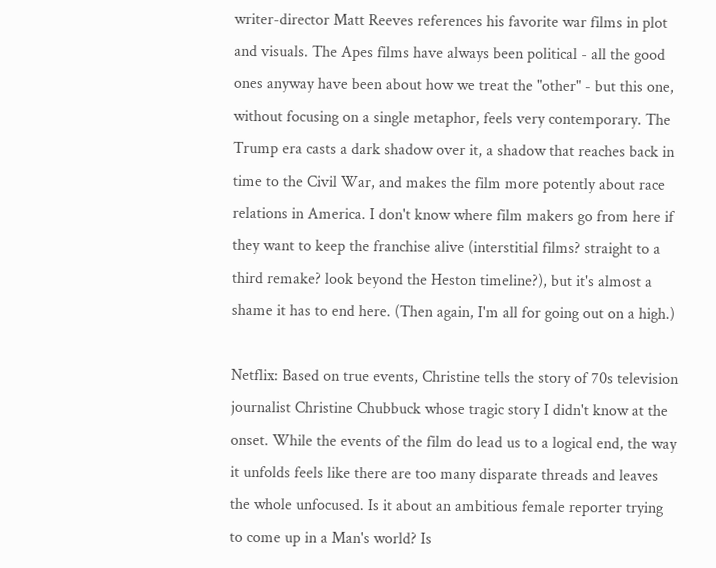writer-director Matt Reeves references his favorite war films in plot and visuals. The Apes films have always been political - all the good ones anyway have been about how we treat the "other" - but this one, without focusing on a single metaphor, feels very contemporary. The Trump era casts a dark shadow over it, a shadow that reaches back in time to the Civil War, and makes the film more potently about race relations in America. I don't know where film makers go from here if they want to keep the franchise alive (interstitial films? straight to a third remake? look beyond the Heston timeline?), but it's almost a shame it has to end here. (Then again, I'm all for going out on a high.)

Netflix: Based on true events, Christine tells the story of 70s television journalist Christine Chubbuck whose tragic story I didn't know at the onset. While the events of the film do lead us to a logical end, the way it unfolds feels like there are too many disparate threads and leaves the whole unfocused. Is it about an ambitious female reporter trying to come up in a Man's world? Is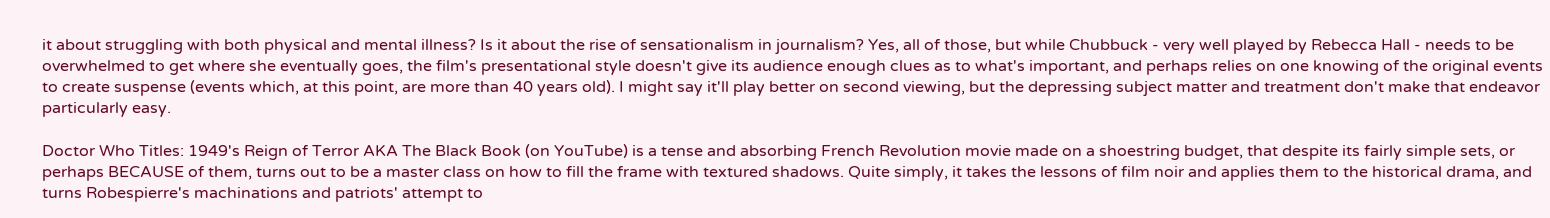it about struggling with both physical and mental illness? Is it about the rise of sensationalism in journalism? Yes, all of those, but while Chubbuck - very well played by Rebecca Hall - needs to be overwhelmed to get where she eventually goes, the film's presentational style doesn't give its audience enough clues as to what's important, and perhaps relies on one knowing of the original events to create suspense (events which, at this point, are more than 40 years old). I might say it'll play better on second viewing, but the depressing subject matter and treatment don't make that endeavor particularly easy.

Doctor Who Titles: 1949's Reign of Terror AKA The Black Book (on YouTube) is a tense and absorbing French Revolution movie made on a shoestring budget, that despite its fairly simple sets, or perhaps BECAUSE of them, turns out to be a master class on how to fill the frame with textured shadows. Quite simply, it takes the lessons of film noir and applies them to the historical drama, and turns Robespierre's machinations and patriots' attempt to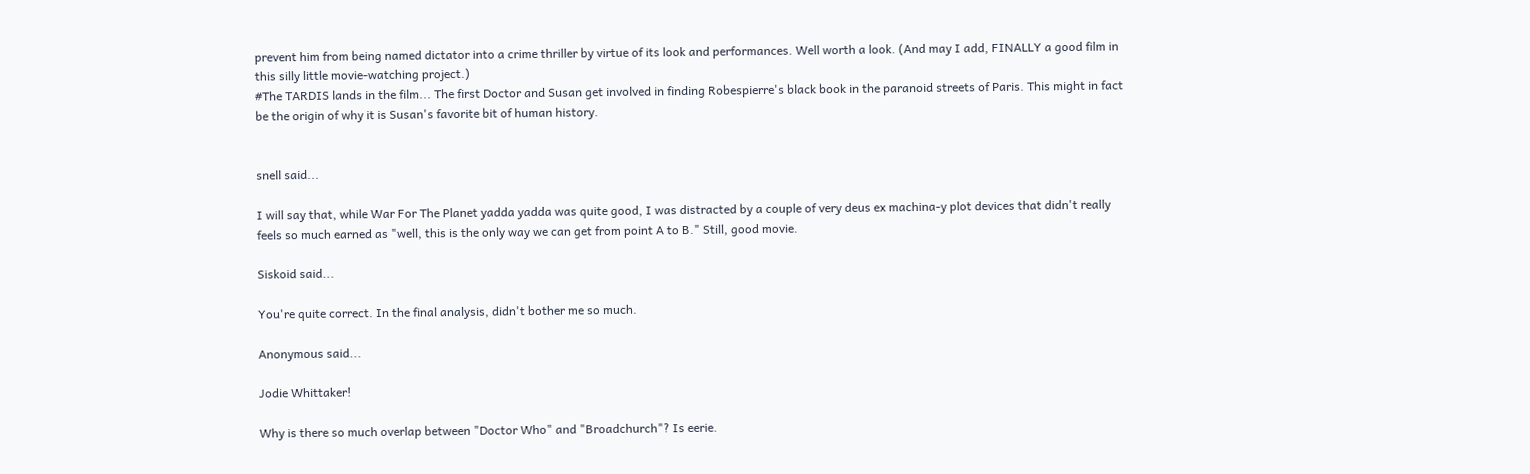prevent him from being named dictator into a crime thriller by virtue of its look and performances. Well worth a look. (And may I add, FINALLY a good film in this silly little movie-watching project.)
#The TARDIS lands in the film... The first Doctor and Susan get involved in finding Robespierre's black book in the paranoid streets of Paris. This might in fact be the origin of why it is Susan's favorite bit of human history.


snell said...

I will say that, while War For The Planet yadda yadda was quite good, I was distracted by a couple of very deus ex machina-y plot devices that didn't really feels so much earned as "well, this is the only way we can get from point A to B." Still, good movie.

Siskoid said...

You're quite correct. In the final analysis, didn't bother me so much.

Anonymous said...

Jodie Whittaker!

Why is there so much overlap between "Doctor Who" and "Broadchurch"? Is eerie.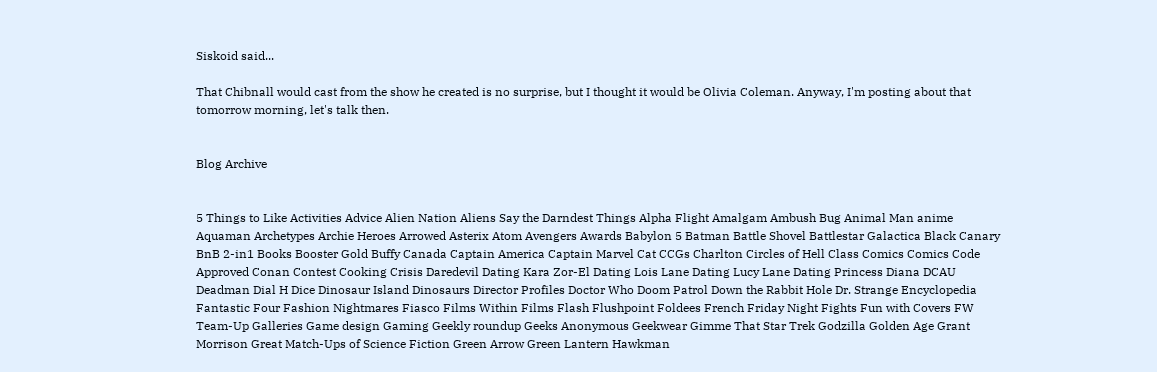Siskoid said...

That Chibnall would cast from the show he created is no surprise, but I thought it would be Olivia Coleman. Anyway, I'm posting about that tomorrow morning, let's talk then.


Blog Archive


5 Things to Like Activities Advice Alien Nation Aliens Say the Darndest Things Alpha Flight Amalgam Ambush Bug Animal Man anime Aquaman Archetypes Archie Heroes Arrowed Asterix Atom Avengers Awards Babylon 5 Batman Battle Shovel Battlestar Galactica Black Canary BnB 2-in1 Books Booster Gold Buffy Canada Captain America Captain Marvel Cat CCGs Charlton Circles of Hell Class Comics Comics Code Approved Conan Contest Cooking Crisis Daredevil Dating Kara Zor-El Dating Lois Lane Dating Lucy Lane Dating Princess Diana DCAU Deadman Dial H Dice Dinosaur Island Dinosaurs Director Profiles Doctor Who Doom Patrol Down the Rabbit Hole Dr. Strange Encyclopedia Fantastic Four Fashion Nightmares Fiasco Films Within Films Flash Flushpoint Foldees French Friday Night Fights Fun with Covers FW Team-Up Galleries Game design Gaming Geekly roundup Geeks Anonymous Geekwear Gimme That Star Trek Godzilla Golden Age Grant Morrison Great Match-Ups of Science Fiction Green Arrow Green Lantern Hawkman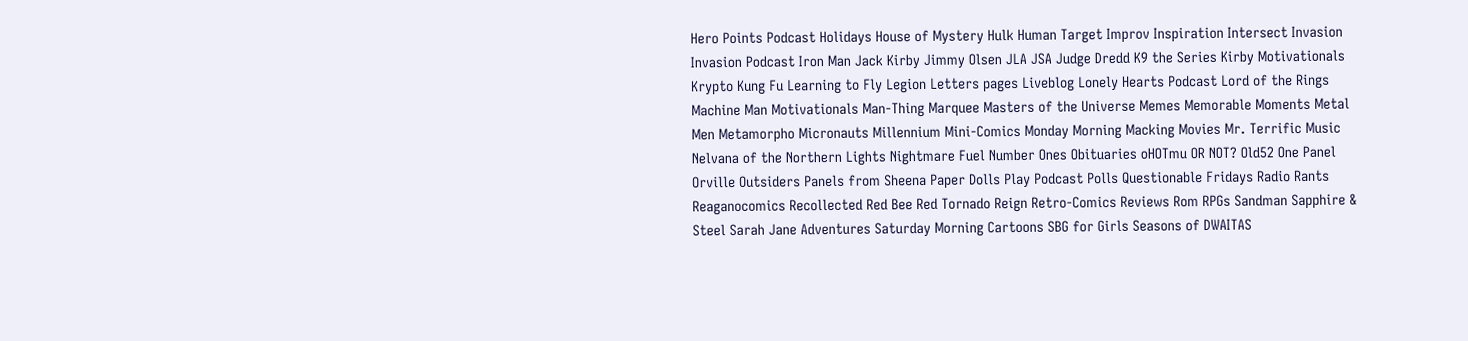Hero Points Podcast Holidays House of Mystery Hulk Human Target Improv Inspiration Intersect Invasion Invasion Podcast Iron Man Jack Kirby Jimmy Olsen JLA JSA Judge Dredd K9 the Series Kirby Motivationals Krypto Kung Fu Learning to Fly Legion Letters pages Liveblog Lonely Hearts Podcast Lord of the Rings Machine Man Motivationals Man-Thing Marquee Masters of the Universe Memes Memorable Moments Metal Men Metamorpho Micronauts Millennium Mini-Comics Monday Morning Macking Movies Mr. Terrific Music Nelvana of the Northern Lights Nightmare Fuel Number Ones Obituaries oHOTmu OR NOT? Old52 One Panel Orville Outsiders Panels from Sheena Paper Dolls Play Podcast Polls Questionable Fridays Radio Rants Reaganocomics Recollected Red Bee Red Tornado Reign Retro-Comics Reviews Rom RPGs Sandman Sapphire & Steel Sarah Jane Adventures Saturday Morning Cartoons SBG for Girls Seasons of DWAITAS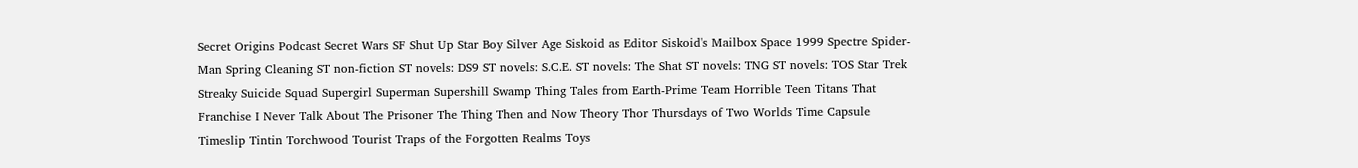Secret Origins Podcast Secret Wars SF Shut Up Star Boy Silver Age Siskoid as Editor Siskoid's Mailbox Space 1999 Spectre Spider-Man Spring Cleaning ST non-fiction ST novels: DS9 ST novels: S.C.E. ST novels: The Shat ST novels: TNG ST novels: TOS Star Trek Streaky Suicide Squad Supergirl Superman Supershill Swamp Thing Tales from Earth-Prime Team Horrible Teen Titans That Franchise I Never Talk About The Prisoner The Thing Then and Now Theory Thor Thursdays of Two Worlds Time Capsule Timeslip Tintin Torchwood Tourist Traps of the Forgotten Realms Toys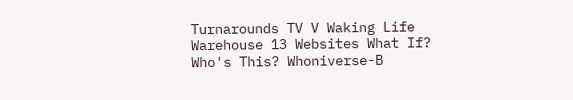Turnarounds TV V Waking Life Warehouse 13 Websites What If? Who's This? Whoniverse-B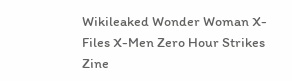Wikileaked Wonder Woman X-Files X-Men Zero Hour Strikes Zine